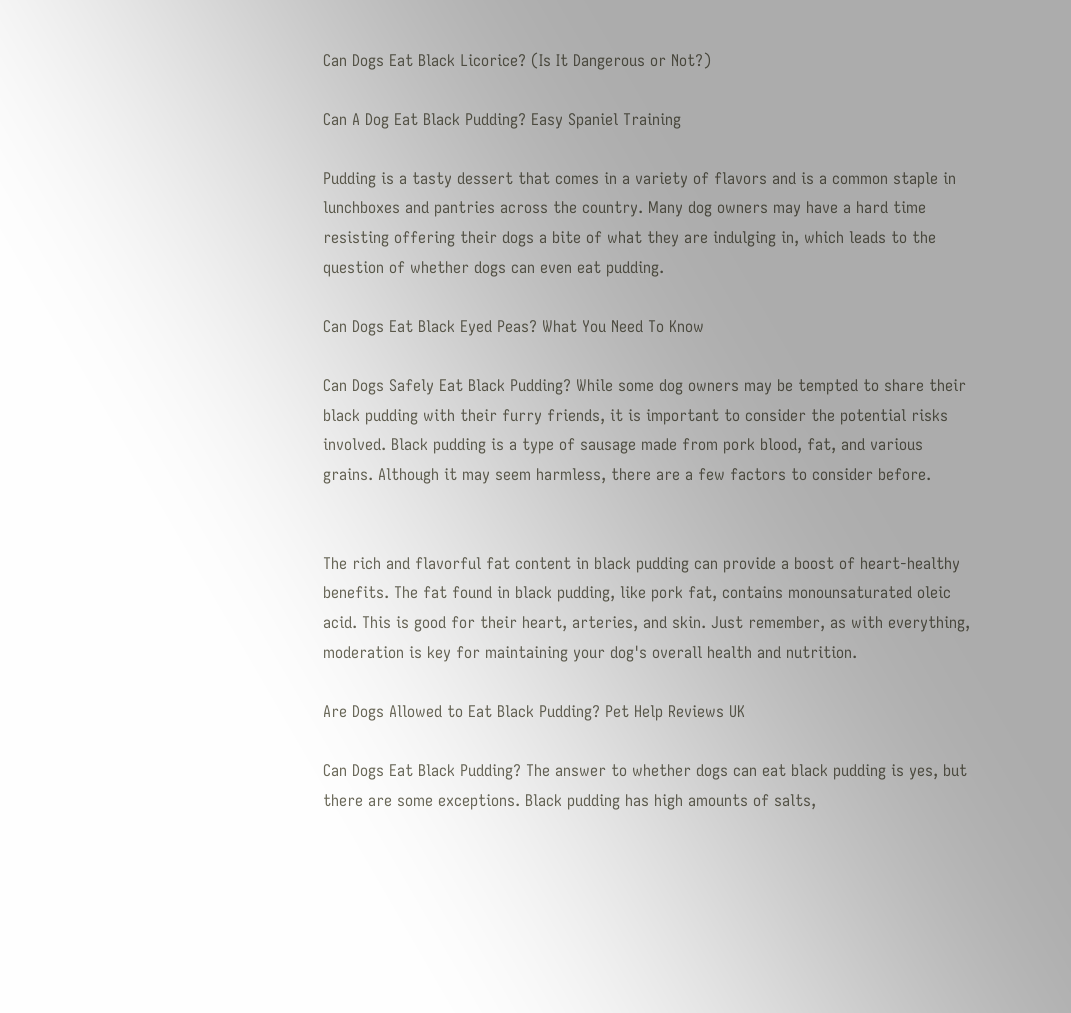Can Dogs Eat Black Licorice? (Is It Dangerous or Not?)

Can A Dog Eat Black Pudding? Easy Spaniel Training

Pudding is a tasty dessert that comes in a variety of flavors and is a common staple in lunchboxes and pantries across the country. Many dog owners may have a hard time resisting offering their dogs a bite of what they are indulging in, which leads to the question of whether dogs can even eat pudding.

Can Dogs Eat Black Eyed Peas? What You Need To Know

Can Dogs Safely Eat Black Pudding? While some dog owners may be tempted to share their black pudding with their furry friends, it is important to consider the potential risks involved. Black pudding is a type of sausage made from pork blood, fat, and various grains. Although it may seem harmless, there are a few factors to consider before.


The rich and flavorful fat content in black pudding can provide a boost of heart-healthy benefits. The fat found in black pudding, like pork fat, contains monounsaturated oleic acid. This is good for their heart, arteries, and skin. Just remember, as with everything, moderation is key for maintaining your dog's overall health and nutrition.

Are Dogs Allowed to Eat Black Pudding? Pet Help Reviews UK

Can Dogs Eat Black Pudding? The answer to whether dogs can eat black pudding is yes, but there are some exceptions. Black pudding has high amounts of salts,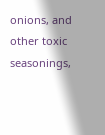onions, and other toxic seasonings,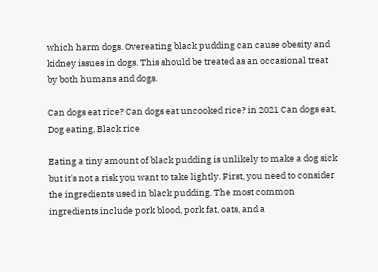which harm dogs. Overeating black pudding can cause obesity and kidney issues in dogs. This should be treated as an occasional treat by both humans and dogs.

Can dogs eat rice? Can dogs eat uncooked rice? in 2021 Can dogs eat, Dog eating, Black rice

Eating a tiny amount of black pudding is unlikely to make a dog sick but it's not a risk you want to take lightly. First, you need to consider the ingredients used in black pudding. The most common ingredients include pork blood, pork fat, oats, and a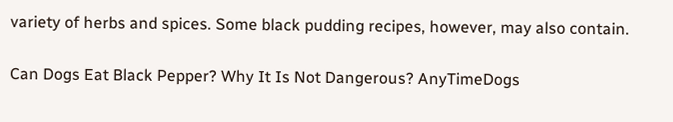variety of herbs and spices. Some black pudding recipes, however, may also contain.

Can Dogs Eat Black Pepper? Why It Is Not Dangerous? AnyTimeDogs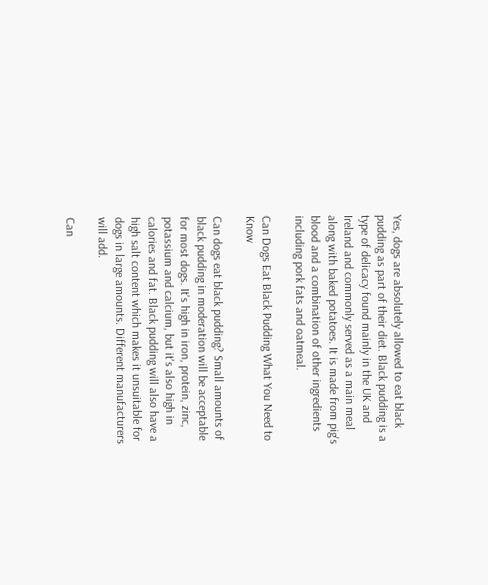Yes, dogs are absolutely allowed to eat black pudding as part of their diet. Black pudding is a type of delicacy found mainly in the UK and Ireland and commonly served as a main meal along with baked potatoes. It is made from pig's blood and a combination of other ingredients including pork fats and oatmeal.

Can Dogs Eat Black Pudding What You Need to Know

Can dogs eat black pudding? Small amounts of black pudding in moderation will be acceptable for most dogs. It's high in iron, protein, zinc, potassium and calcium, but it's also high in calories and fat. Black pudding will also have a high salt content which makes it unsuitable for dogs in large amounts. Different manufacturers will add.

Can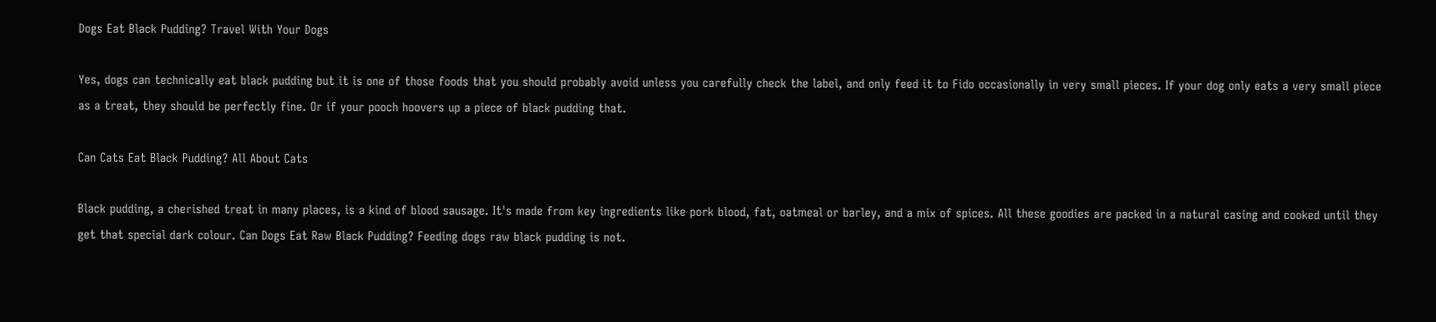Dogs Eat Black Pudding? Travel With Your Dogs

Yes, dogs can technically eat black pudding but it is one of those foods that you should probably avoid unless you carefully check the label, and only feed it to Fido occasionally in very small pieces. If your dog only eats a very small piece as a treat, they should be perfectly fine. Or if your pooch hoovers up a piece of black pudding that.

Can Cats Eat Black Pudding? All About Cats

Black pudding, a cherished treat in many places, is a kind of blood sausage. It's made from key ingredients like pork blood, fat, oatmeal or barley, and a mix of spices. All these goodies are packed in a natural casing and cooked until they get that special dark colour. Can Dogs Eat Raw Black Pudding? Feeding dogs raw black pudding is not.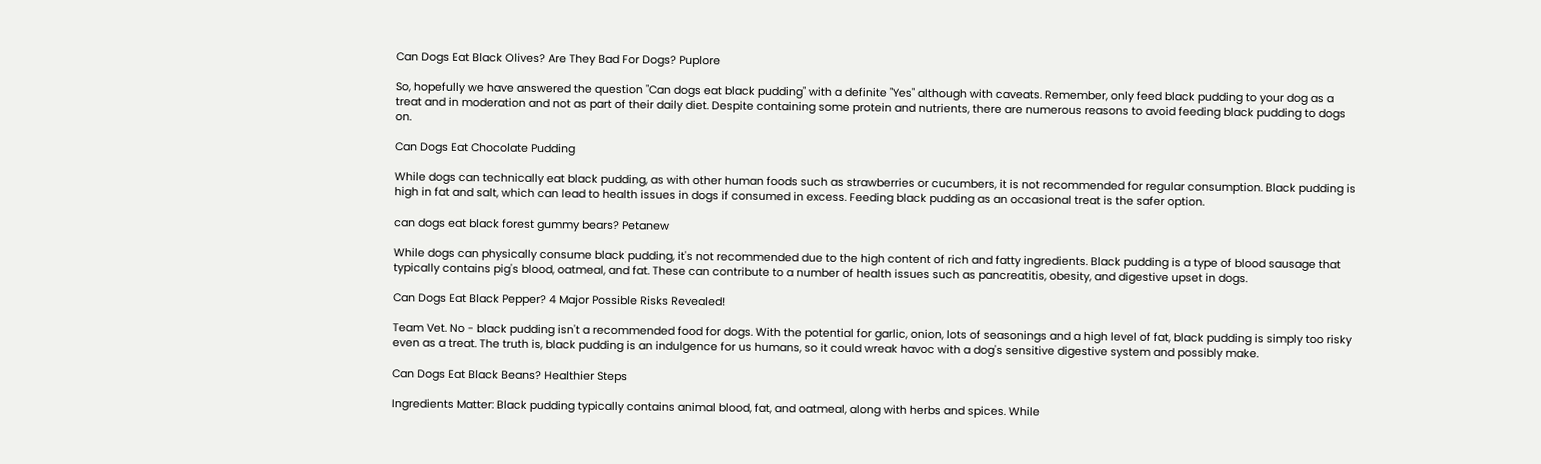Can Dogs Eat Black Olives? Are They Bad For Dogs? Puplore

So, hopefully we have answered the question "Can dogs eat black pudding" with a definite "Yes" although with caveats. Remember, only feed black pudding to your dog as a treat and in moderation and not as part of their daily diet. Despite containing some protein and nutrients, there are numerous reasons to avoid feeding black pudding to dogs on.

Can Dogs Eat Chocolate Pudding

While dogs can technically eat black pudding, as with other human foods such as strawberries or cucumbers, it is not recommended for regular consumption. Black pudding is high in fat and salt, which can lead to health issues in dogs if consumed in excess. Feeding black pudding as an occasional treat is the safer option.

can dogs eat black forest gummy bears? Petanew

While dogs can physically consume black pudding, it's not recommended due to the high content of rich and fatty ingredients. Black pudding is a type of blood sausage that typically contains pig's blood, oatmeal, and fat. These can contribute to a number of health issues such as pancreatitis, obesity, and digestive upset in dogs.

Can Dogs Eat Black Pepper? 4 Major Possible Risks Revealed!

Team Vet. No - black pudding isn't a recommended food for dogs. With the potential for garlic, onion, lots of seasonings and a high level of fat, black pudding is simply too risky even as a treat. The truth is, black pudding is an indulgence for us humans, so it could wreak havoc with a dog's sensitive digestive system and possibly make.

Can Dogs Eat Black Beans? Healthier Steps

Ingredients Matter: Black pudding typically contains animal blood, fat, and oatmeal, along with herbs and spices. While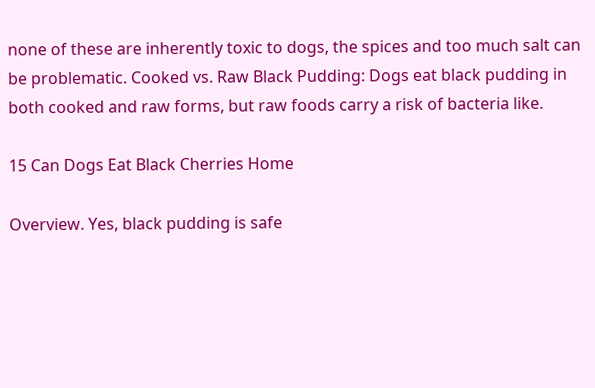none of these are inherently toxic to dogs, the spices and too much salt can be problematic. Cooked vs. Raw Black Pudding: Dogs eat black pudding in both cooked and raw forms, but raw foods carry a risk of bacteria like.

15 Can Dogs Eat Black Cherries Home

Overview. Yes, black pudding is safe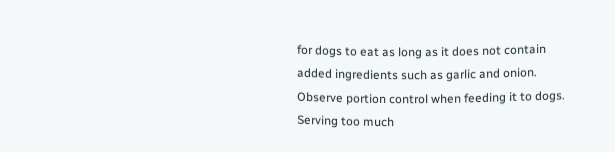for dogs to eat as long as it does not contain added ingredients such as garlic and onion. Observe portion control when feeding it to dogs. Serving too much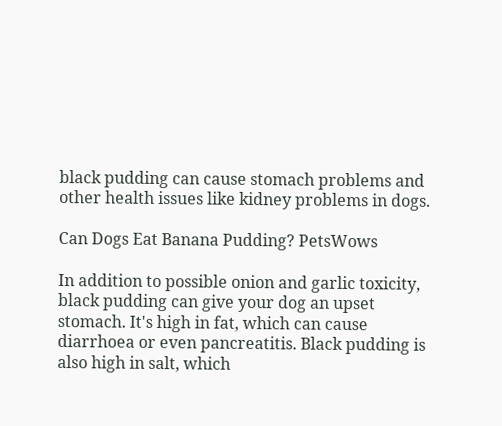black pudding can cause stomach problems and other health issues like kidney problems in dogs.

Can Dogs Eat Banana Pudding? PetsWows

In addition to possible onion and garlic toxicity, black pudding can give your dog an upset stomach. It's high in fat, which can cause diarrhoea or even pancreatitis. Black pudding is also high in salt, which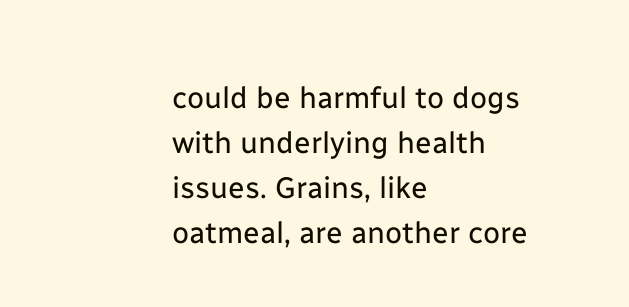could be harmful to dogs with underlying health issues. Grains, like oatmeal, are another core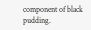component of black pudding.